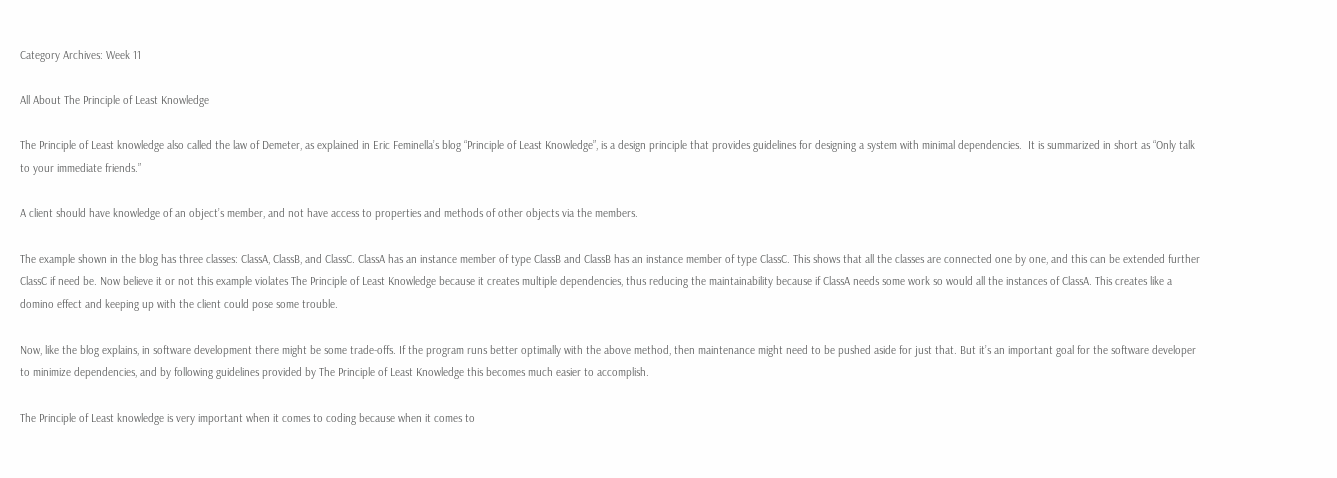Category Archives: Week 11

All About The Principle of Least Knowledge

The Principle of Least knowledge also called the law of Demeter, as explained in Eric Feminella’s blog “Principle of Least Knowledge”, is a design principle that provides guidelines for designing a system with minimal dependencies.  It is summarized in short as “Only talk to your immediate friends.”

A client should have knowledge of an object’s member, and not have access to properties and methods of other objects via the members.

The example shown in the blog has three classes: ClassA, ClassB, and ClassC. ClassA has an instance member of type ClassB and ClassB has an instance member of type ClassC. This shows that all the classes are connected one by one, and this can be extended further ClassC if need be. Now believe it or not this example violates The Principle of Least Knowledge because it creates multiple dependencies, thus reducing the maintainability because if ClassA needs some work so would all the instances of ClassA. This creates like a domino effect and keeping up with the client could pose some trouble.

Now, like the blog explains, in software development there might be some trade-offs. If the program runs better optimally with the above method, then maintenance might need to be pushed aside for just that. But it’s an important goal for the software developer to minimize dependencies, and by following guidelines provided by The Principle of Least Knowledge this becomes much easier to accomplish.

The Principle of Least knowledge is very important when it comes to coding because when it comes to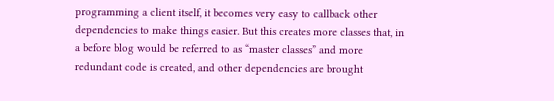programming a client itself, it becomes very easy to callback other dependencies to make things easier. But this creates more classes that, in a before blog would be referred to as “master classes” and more redundant code is created, and other dependencies are brought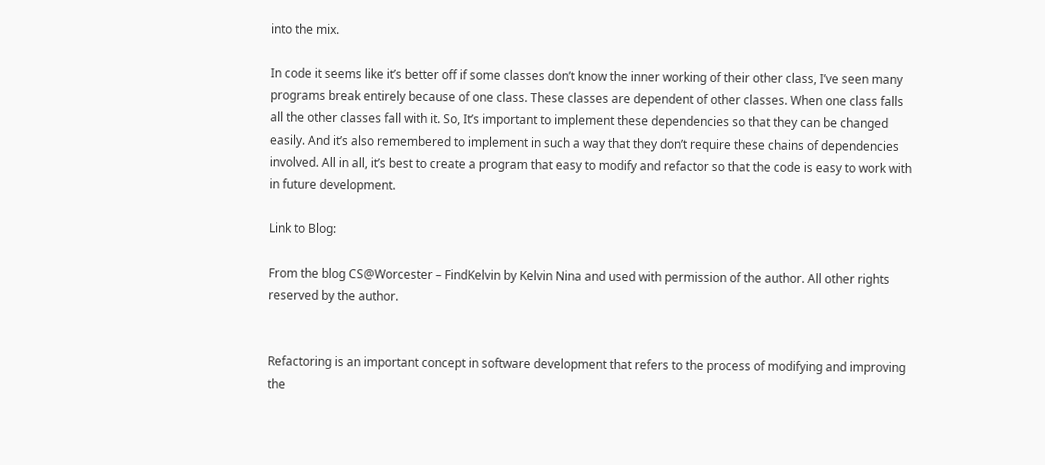into the mix.

In code it seems like it’s better off if some classes don’t know the inner working of their other class, I’ve seen many programs break entirely because of one class. These classes are dependent of other classes. When one class falls all the other classes fall with it. So, It’s important to implement these dependencies so that they can be changed easily. And it’s also remembered to implement in such a way that they don’t require these chains of dependencies involved. All in all, it’s best to create a program that easy to modify and refactor so that the code is easy to work with in future development.

Link to Blog:

From the blog CS@Worcester – FindKelvin by Kelvin Nina and used with permission of the author. All other rights reserved by the author.


Refactoring is an important concept in software development that refers to the process of modifying and improving the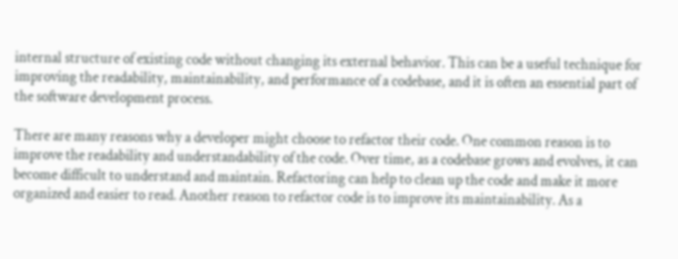internal structure of existing code without changing its external behavior. This can be a useful technique for improving the readability, maintainability, and performance of a codebase, and it is often an essential part of the software development process.

There are many reasons why a developer might choose to refactor their code. One common reason is to improve the readability and understandability of the code. Over time, as a codebase grows and evolves, it can become difficult to understand and maintain. Refactoring can help to clean up the code and make it more organized and easier to read. Another reason to refactor code is to improve its maintainability. As a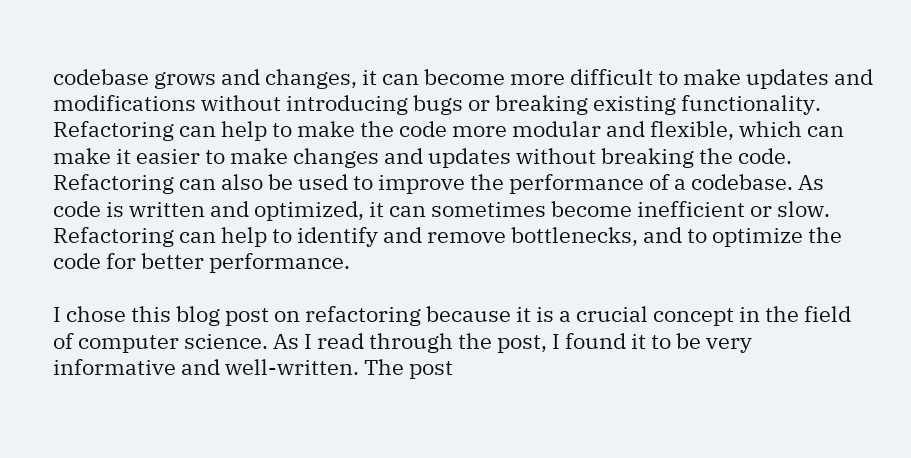codebase grows and changes, it can become more difficult to make updates and modifications without introducing bugs or breaking existing functionality. Refactoring can help to make the code more modular and flexible, which can make it easier to make changes and updates without breaking the code. Refactoring can also be used to improve the performance of a codebase. As code is written and optimized, it can sometimes become inefficient or slow. Refactoring can help to identify and remove bottlenecks, and to optimize the code for better performance.

I chose this blog post on refactoring because it is a crucial concept in the field of computer science. As I read through the post, I found it to be very informative and well-written. The post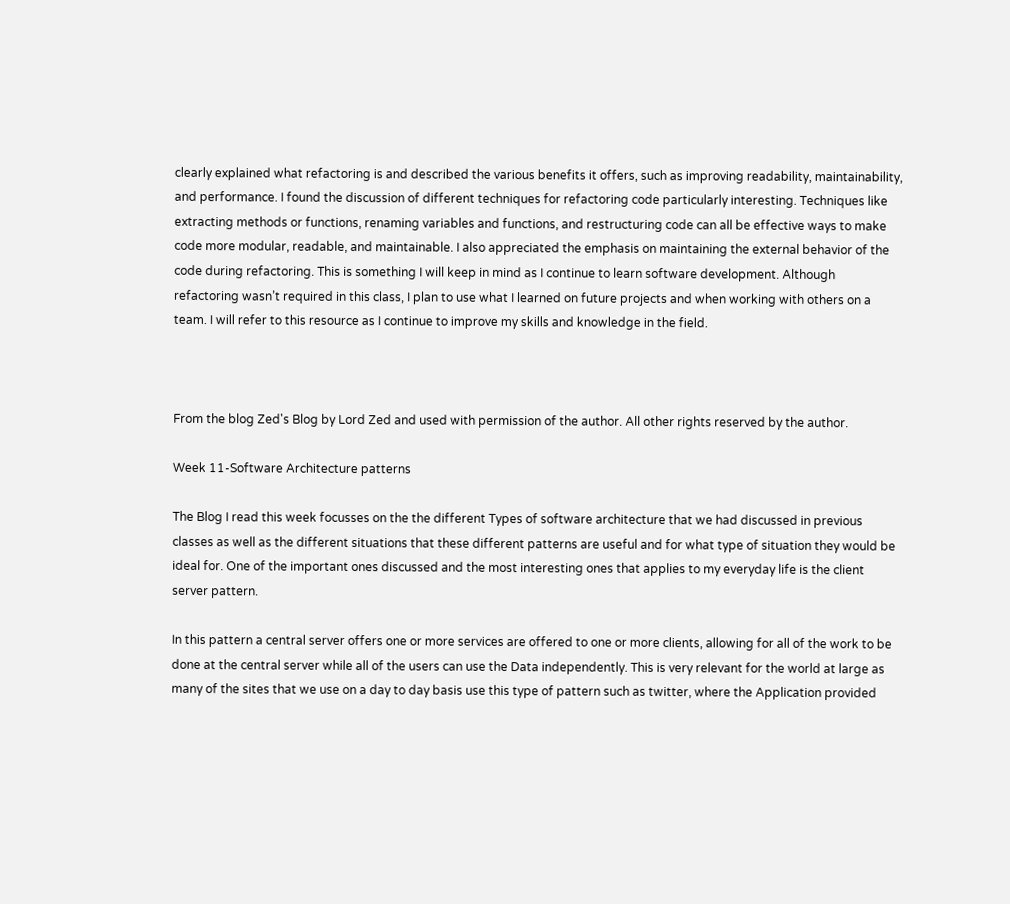clearly explained what refactoring is and described the various benefits it offers, such as improving readability, maintainability, and performance. I found the discussion of different techniques for refactoring code particularly interesting. Techniques like extracting methods or functions, renaming variables and functions, and restructuring code can all be effective ways to make code more modular, readable, and maintainable. I also appreciated the emphasis on maintaining the external behavior of the code during refactoring. This is something I will keep in mind as I continue to learn software development. Although refactoring wasn’t required in this class, I plan to use what I learned on future projects and when working with others on a team. I will refer to this resource as I continue to improve my skills and knowledge in the field.



From the blog Zed's Blog by Lord Zed and used with permission of the author. All other rights reserved by the author.

Week 11-Software Architecture patterns

The Blog I read this week focusses on the the different Types of software architecture that we had discussed in previous classes as well as the different situations that these different patterns are useful and for what type of situation they would be ideal for. One of the important ones discussed and the most interesting ones that applies to my everyday life is the client server pattern.

In this pattern a central server offers one or more services are offered to one or more clients, allowing for all of the work to be done at the central server while all of the users can use the Data independently. This is very relevant for the world at large as many of the sites that we use on a day to day basis use this type of pattern such as twitter, where the Application provided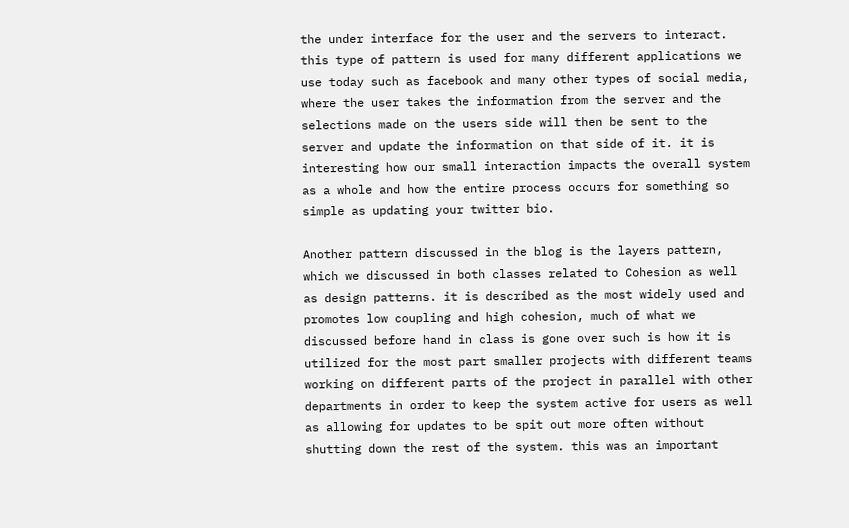the under interface for the user and the servers to interact. this type of pattern is used for many different applications we use today such as facebook and many other types of social media, where the user takes the information from the server and the selections made on the users side will then be sent to the server and update the information on that side of it. it is interesting how our small interaction impacts the overall system as a whole and how the entire process occurs for something so simple as updating your twitter bio.

Another pattern discussed in the blog is the layers pattern, which we discussed in both classes related to Cohesion as well as design patterns. it is described as the most widely used and promotes low coupling and high cohesion, much of what we discussed before hand in class is gone over such is how it is utilized for the most part smaller projects with different teams working on different parts of the project in parallel with other departments in order to keep the system active for users as well as allowing for updates to be spit out more often without shutting down the rest of the system. this was an important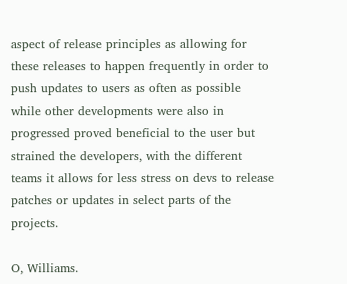aspect of release principles as allowing for these releases to happen frequently in order to push updates to users as often as possible while other developments were also in progressed proved beneficial to the user but strained the developers, with the different teams it allows for less stress on devs to release patches or updates in select parts of the projects.

O, Williams.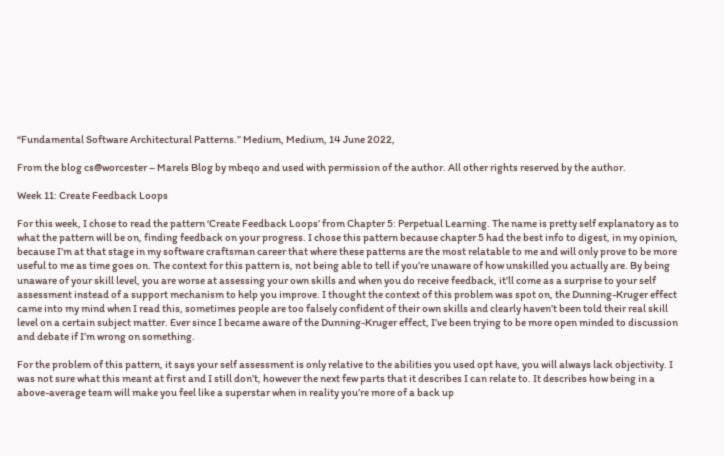“Fundamental Software Architectural Patterns.” Medium, Medium, 14 June 2022,

From the blog cs@worcester – Marels Blog by mbeqo and used with permission of the author. All other rights reserved by the author.

Week 11: Create Feedback Loops

For this week, I chose to read the pattern ‘Create Feedback Loops’ from Chapter 5: Perpetual Learning. The name is pretty self explanatory as to what the pattern will be on, finding feedback on your progress. I chose this pattern because chapter 5 had the best info to digest, in my opinion, because I’m at that stage in my software craftsman career that where these patterns are the most relatable to me and will only prove to be more useful to me as time goes on. The context for this pattern is, not being able to tell if you’re unaware of how unskilled you actually are. By being unaware of your skill level, you are worse at assessing your own skills and when you do receive feedback, it’ll come as a surprise to your self assessment instead of a support mechanism to help you improve. I thought the context of this problem was spot on, the Dunning-Kruger effect came into my mind when I read this, sometimes people are too falsely confident of their own skills and clearly haven’t been told their real skill level on a certain subject matter. Ever since I became aware of the Dunning-Kruger effect, I’ve been trying to be more open minded to discussion and debate if I’m wrong on something.

For the problem of this pattern, it says your self assessment is only relative to the abilities you used opt have, you will always lack objectivity. I was not sure what this meant at first and I still don’t, however the next few parts that it describes I can relate to. It describes how being in a above-average team will make you feel like a superstar when in reality you’re more of a back up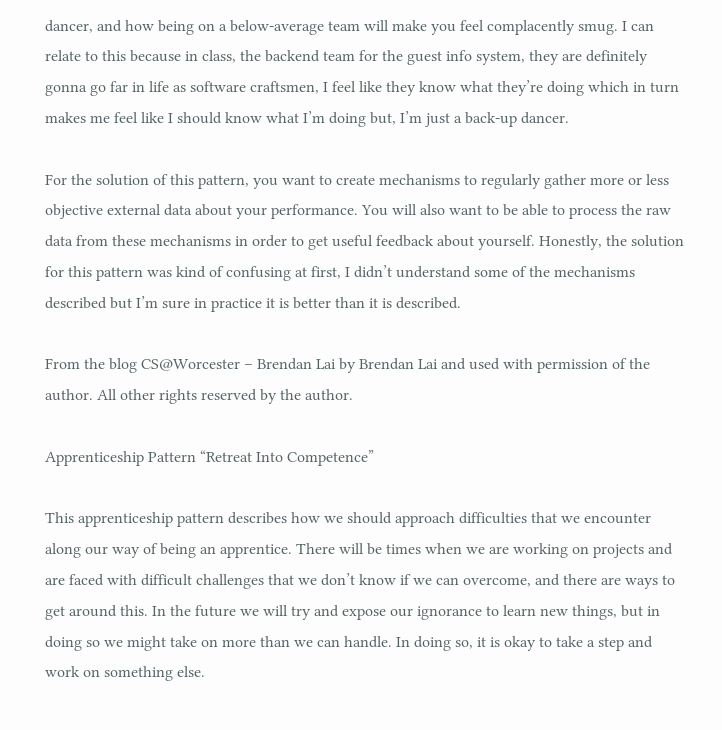dancer, and how being on a below-average team will make you feel complacently smug. I can relate to this because in class, the backend team for the guest info system, they are definitely gonna go far in life as software craftsmen, I feel like they know what they’re doing which in turn makes me feel like I should know what I’m doing but, I’m just a back-up dancer.

For the solution of this pattern, you want to create mechanisms to regularly gather more or less objective external data about your performance. You will also want to be able to process the raw data from these mechanisms in order to get useful feedback about yourself. Honestly, the solution for this pattern was kind of confusing at first, I didn’t understand some of the mechanisms described but I’m sure in practice it is better than it is described.

From the blog CS@Worcester – Brendan Lai by Brendan Lai and used with permission of the author. All other rights reserved by the author.

Apprenticeship Pattern “Retreat Into Competence”

This apprenticeship pattern describes how we should approach difficulties that we encounter along our way of being an apprentice. There will be times when we are working on projects and are faced with difficult challenges that we don’t know if we can overcome, and there are ways to get around this. In the future we will try and expose our ignorance to learn new things, but in doing so we might take on more than we can handle. In doing so, it is okay to take a step and work on something else.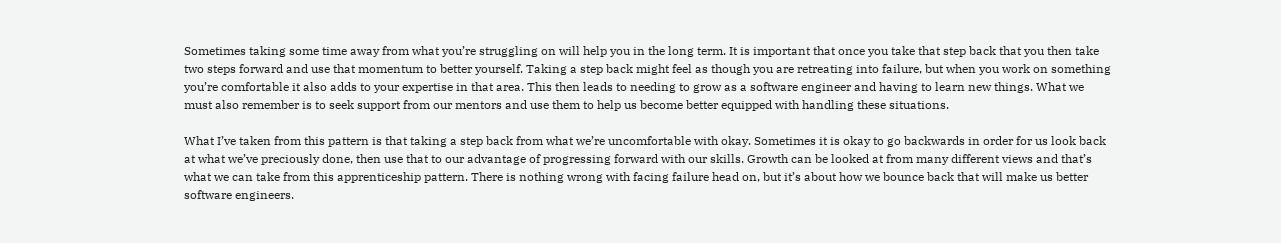Sometimes taking some time away from what you’re struggling on will help you in the long term. It is important that once you take that step back that you then take two steps forward and use that momentum to better yourself. Taking a step back might feel as though you are retreating into failure, but when you work on something you’re comfortable it also adds to your expertise in that area. This then leads to needing to grow as a software engineer and having to learn new things. What we must also remember is to seek support from our mentors and use them to help us become better equipped with handling these situations.

What I’ve taken from this pattern is that taking a step back from what we’re uncomfortable with okay. Sometimes it is okay to go backwards in order for us look back at what we’ve preciously done, then use that to our advantage of progressing forward with our skills. Growth can be looked at from many different views and that’s what we can take from this apprenticeship pattern. There is nothing wrong with facing failure head on, but it’s about how we bounce back that will make us better software engineers.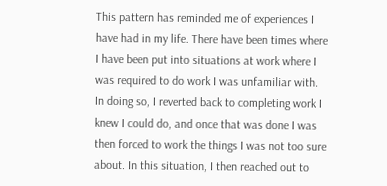This pattern has reminded me of experiences I have had in my life. There have been times where I have been put into situations at work where I was required to do work I was unfamiliar with. In doing so, I reverted back to completing work I knew I could do, and once that was done I was then forced to work the things I was not too sure about. In this situation, I then reached out to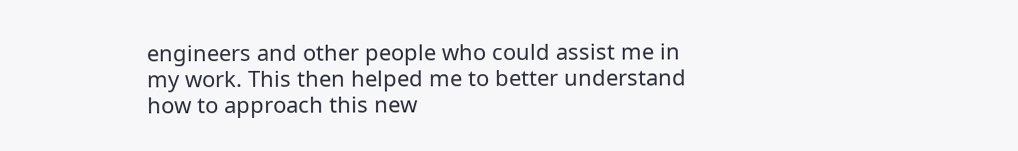engineers and other people who could assist me in my work. This then helped me to better understand how to approach this new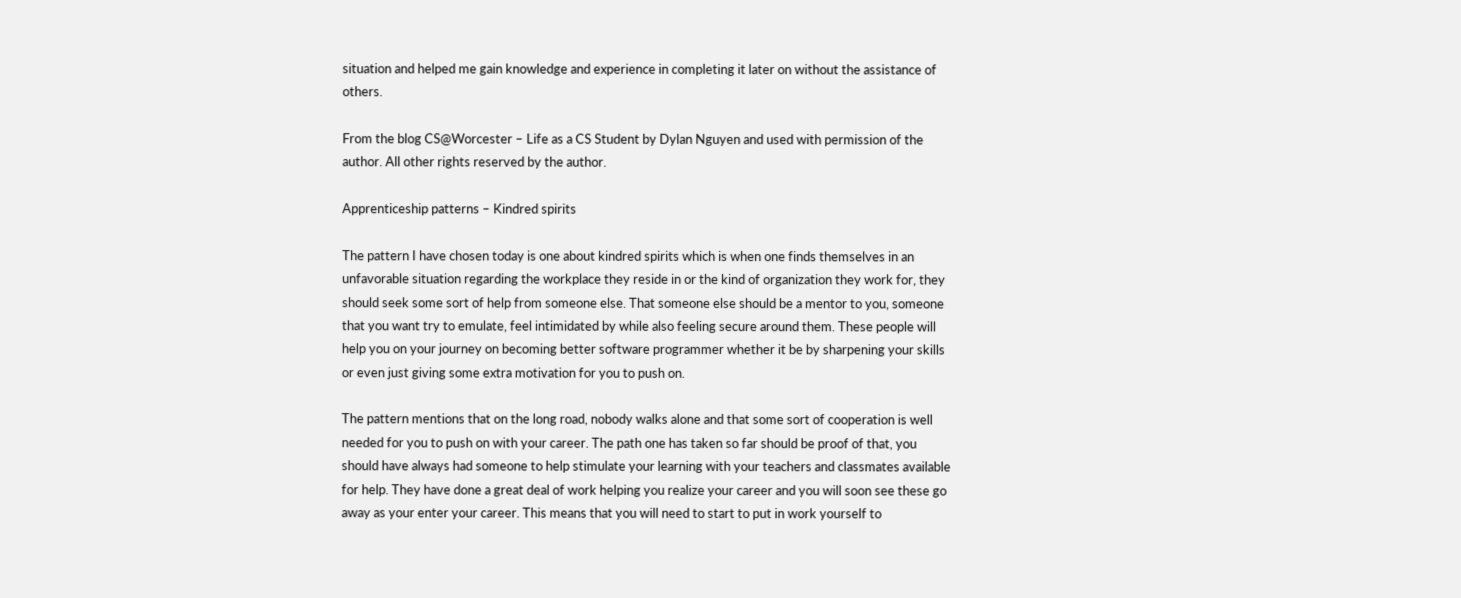situation and helped me gain knowledge and experience in completing it later on without the assistance of others.

From the blog CS@Worcester – Life as a CS Student by Dylan Nguyen and used with permission of the author. All other rights reserved by the author.

Apprenticeship patterns – Kindred spirits

The pattern I have chosen today is one about kindred spirits which is when one finds themselves in an unfavorable situation regarding the workplace they reside in or the kind of organization they work for, they should seek some sort of help from someone else. That someone else should be a mentor to you, someone that you want try to emulate, feel intimidated by while also feeling secure around them. These people will help you on your journey on becoming better software programmer whether it be by sharpening your skills or even just giving some extra motivation for you to push on.

The pattern mentions that on the long road, nobody walks alone and that some sort of cooperation is well needed for you to push on with your career. The path one has taken so far should be proof of that, you should have always had someone to help stimulate your learning with your teachers and classmates available for help. They have done a great deal of work helping you realize your career and you will soon see these go away as your enter your career. This means that you will need to start to put in work yourself to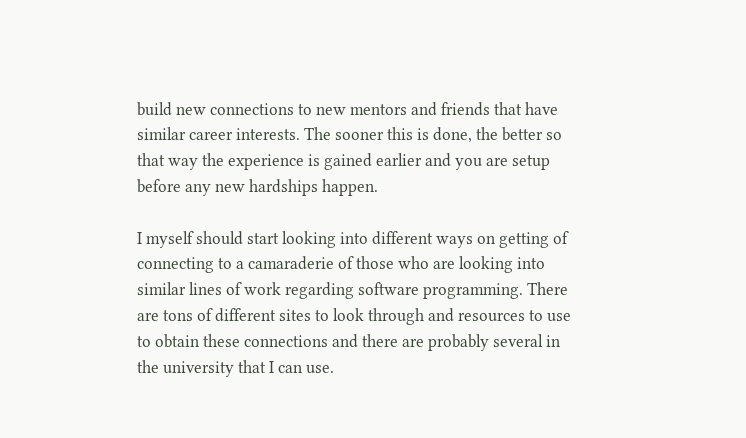build new connections to new mentors and friends that have similar career interests. The sooner this is done, the better so that way the experience is gained earlier and you are setup before any new hardships happen.

I myself should start looking into different ways on getting of connecting to a camaraderie of those who are looking into similar lines of work regarding software programming. There are tons of different sites to look through and resources to use to obtain these connections and there are probably several in the university that I can use.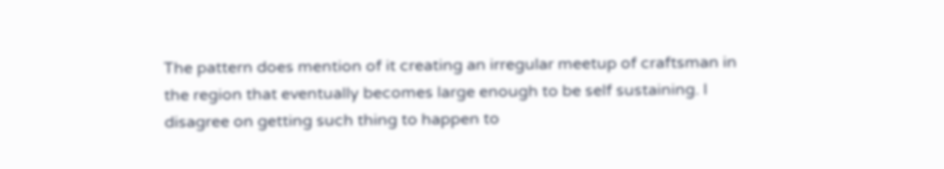The pattern does mention of it creating an irregular meetup of craftsman in the region that eventually becomes large enough to be self sustaining. I disagree on getting such thing to happen to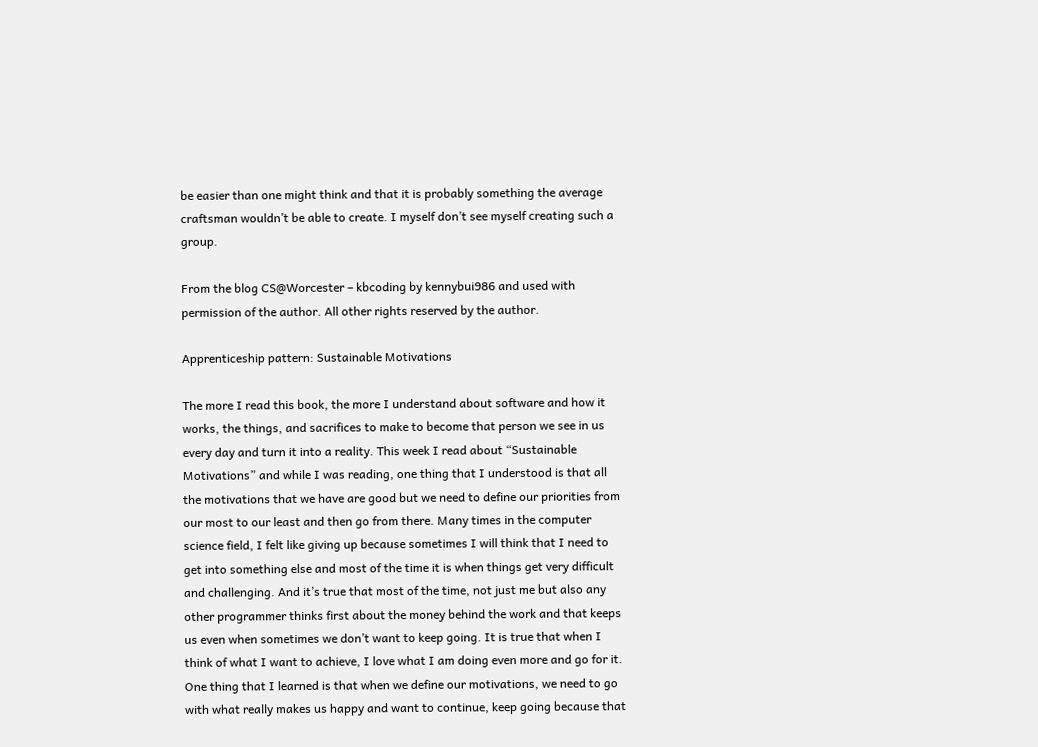be easier than one might think and that it is probably something the average craftsman wouldn’t be able to create. I myself don’t see myself creating such a group.

From the blog CS@Worcester – kbcoding by kennybui986 and used with permission of the author. All other rights reserved by the author.

Apprenticeship pattern: Sustainable Motivations

The more I read this book, the more I understand about software and how it works, the things, and sacrifices to make to become that person we see in us every day and turn it into a reality. This week I read about “Sustainable Motivations” and while I was reading, one thing that I understood is that all the motivations that we have are good but we need to define our priorities from our most to our least and then go from there. Many times in the computer science field, I felt like giving up because sometimes I will think that I need to get into something else and most of the time it is when things get very difficult and challenging. And it’s true that most of the time, not just me but also any other programmer thinks first about the money behind the work and that keeps us even when sometimes we don’t want to keep going. It is true that when I think of what I want to achieve, I love what I am doing even more and go for it. One thing that I learned is that when we define our motivations, we need to go with what really makes us happy and want to continue, keep going because that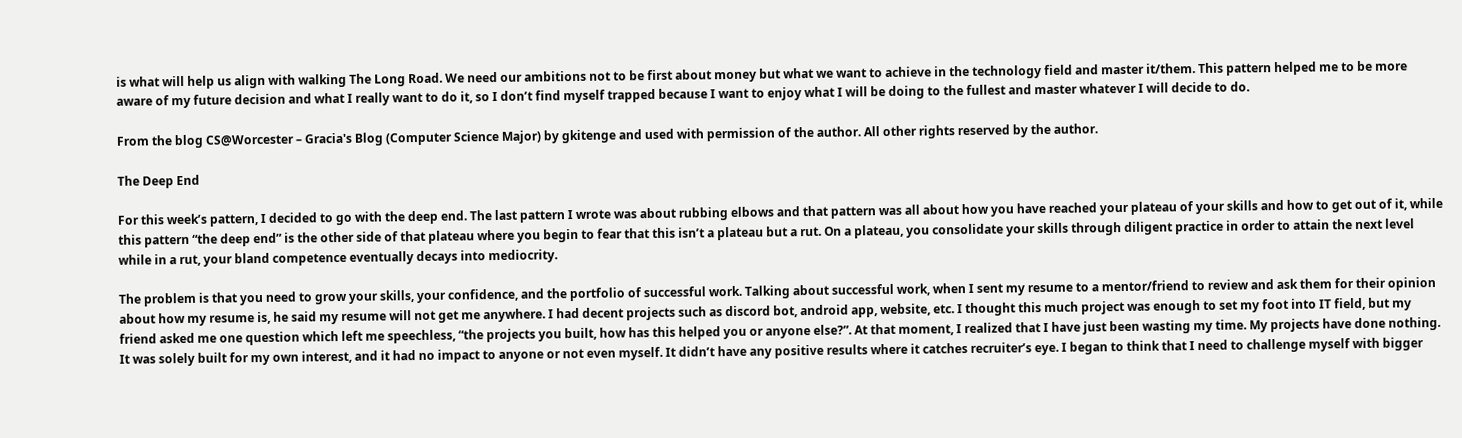is what will help us align with walking The Long Road. We need our ambitions not to be first about money but what we want to achieve in the technology field and master it/them. This pattern helped me to be more aware of my future decision and what I really want to do it, so I don’t find myself trapped because I want to enjoy what I will be doing to the fullest and master whatever I will decide to do.

From the blog CS@Worcester – Gracia's Blog (Computer Science Major) by gkitenge and used with permission of the author. All other rights reserved by the author.

The Deep End

For this week’s pattern, I decided to go with the deep end. The last pattern I wrote was about rubbing elbows and that pattern was all about how you have reached your plateau of your skills and how to get out of it, while this pattern “the deep end” is the other side of that plateau where you begin to fear that this isn’t a plateau but a rut. On a plateau, you consolidate your skills through diligent practice in order to attain the next level while in a rut, your bland competence eventually decays into mediocrity.

The problem is that you need to grow your skills, your confidence, and the portfolio of successful work. Talking about successful work, when I sent my resume to a mentor/friend to review and ask them for their opinion about how my resume is, he said my resume will not get me anywhere. I had decent projects such as discord bot, android app, website, etc. I thought this much project was enough to set my foot into IT field, but my friend asked me one question which left me speechless, “the projects you built, how has this helped you or anyone else?”. At that moment, I realized that I have just been wasting my time. My projects have done nothing. It was solely built for my own interest, and it had no impact to anyone or not even myself. It didn’t have any positive results where it catches recruiter’s eye. I began to think that I need to challenge myself with bigger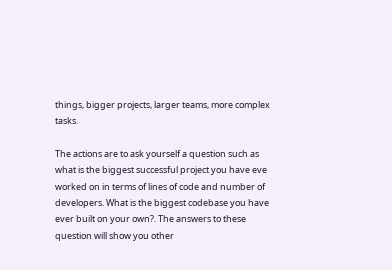things, bigger projects, larger teams, more complex tasks.

The actions are to ask yourself a question such as what is the biggest successful project you have eve worked on in terms of lines of code and number of developers. What is the biggest codebase you have ever built on your own?. The answers to these question will show you other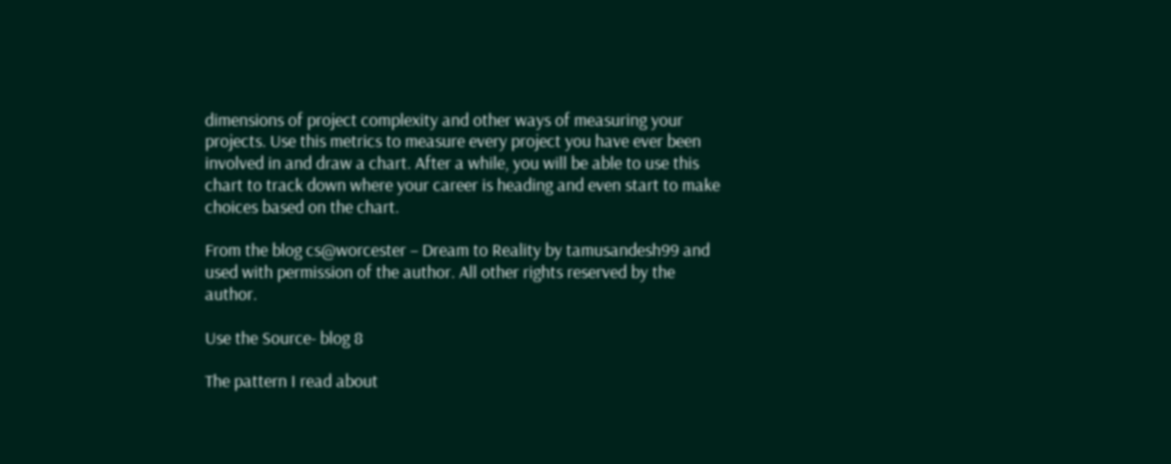dimensions of project complexity and other ways of measuring your projects. Use this metrics to measure every project you have ever been involved in and draw a chart. After a while, you will be able to use this chart to track down where your career is heading and even start to make choices based on the chart.

From the blog cs@worcester – Dream to Reality by tamusandesh99 and used with permission of the author. All other rights reserved by the author.

Use the Source- blog 8

The pattern I read about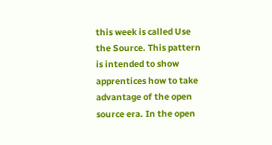this week is called Use the Source. This pattern is intended to show apprentices how to take advantage of the open source era. In the open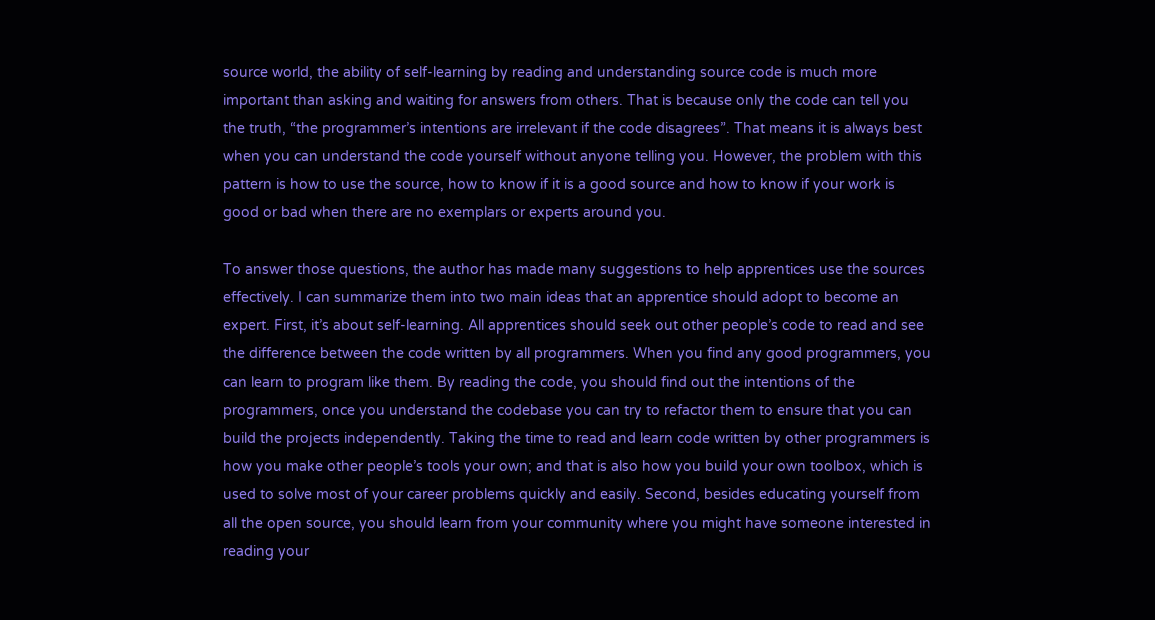source world, the ability of self-learning by reading and understanding source code is much more important than asking and waiting for answers from others. That is because only the code can tell you the truth, “the programmer’s intentions are irrelevant if the code disagrees”. That means it is always best when you can understand the code yourself without anyone telling you. However, the problem with this pattern is how to use the source, how to know if it is a good source and how to know if your work is good or bad when there are no exemplars or experts around you.

To answer those questions, the author has made many suggestions to help apprentices use the sources effectively. I can summarize them into two main ideas that an apprentice should adopt to become an expert. First, it’s about self-learning. All apprentices should seek out other people’s code to read and see the difference between the code written by all programmers. When you find any good programmers, you can learn to program like them. By reading the code, you should find out the intentions of the programmers, once you understand the codebase you can try to refactor them to ensure that you can build the projects independently. Taking the time to read and learn code written by other programmers is how you make other people’s tools your own; and that is also how you build your own toolbox, which is used to solve most of your career problems quickly and easily. Second, besides educating yourself from all the open source, you should learn from your community where you might have someone interested in reading your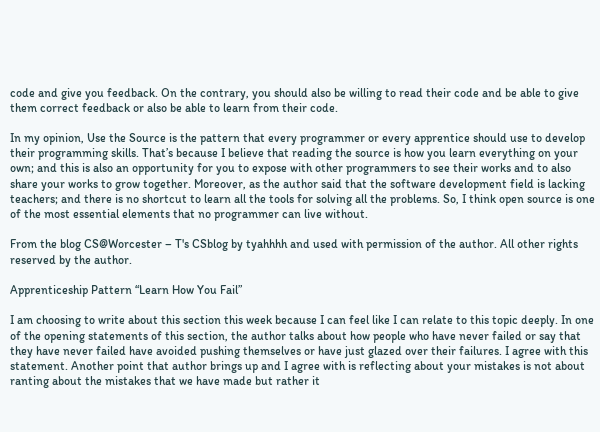code and give you feedback. On the contrary, you should also be willing to read their code and be able to give them correct feedback or also be able to learn from their code.

In my opinion, Use the Source is the pattern that every programmer or every apprentice should use to develop their programming skills. That’s because I believe that reading the source is how you learn everything on your own; and this is also an opportunity for you to expose with other programmers to see their works and to also share your works to grow together. Moreover, as the author said that the software development field is lacking teachers; and there is no shortcut to learn all the tools for solving all the problems. So, I think open source is one of the most essential elements that no programmer can live without.

From the blog CS@Worcester – T's CSblog by tyahhhh and used with permission of the author. All other rights reserved by the author.

Apprenticeship Pattern “Learn How You Fail”

I am choosing to write about this section this week because I can feel like I can relate to this topic deeply. In one of the opening statements of this section, the author talks about how people who have never failed or say that they have never failed have avoided pushing themselves or have just glazed over their failures. I agree with this statement. Another point that author brings up and I agree with is reflecting about your mistakes is not about ranting about the mistakes that we have made but rather it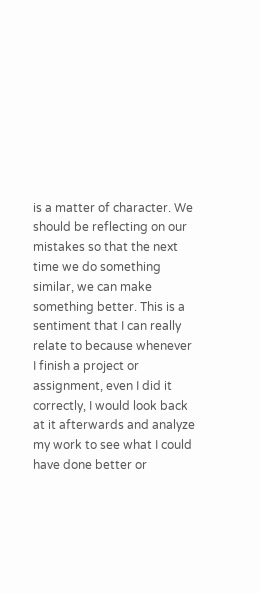is a matter of character. We should be reflecting on our mistakes so that the next time we do something similar, we can make something better. This is a sentiment that I can really relate to because whenever I finish a project or assignment, even I did it correctly, I would look back at it afterwards and analyze my work to see what I could have done better or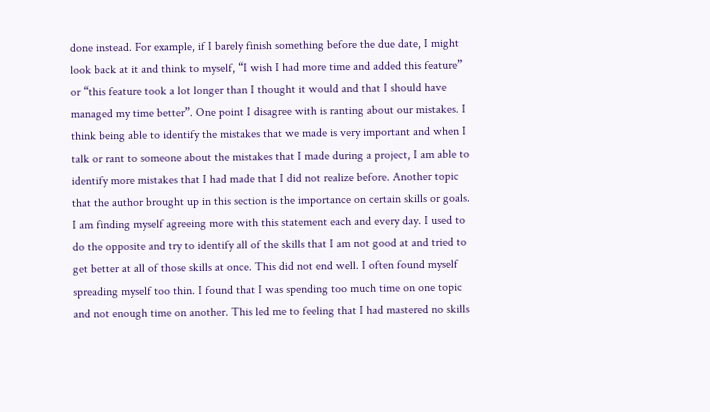done instead. For example, if I barely finish something before the due date, I might look back at it and think to myself, “I wish I had more time and added this feature” or “this feature took a lot longer than I thought it would and that I should have managed my time better”. One point I disagree with is ranting about our mistakes. I think being able to identify the mistakes that we made is very important and when I talk or rant to someone about the mistakes that I made during a project, I am able to identify more mistakes that I had made that I did not realize before. Another topic that the author brought up in this section is the importance on certain skills or goals. I am finding myself agreeing more with this statement each and every day. I used to do the opposite and try to identify all of the skills that I am not good at and tried to get better at all of those skills at once. This did not end well. I often found myself spreading myself too thin. I found that I was spending too much time on one topic and not enough time on another. This led me to feeling that I had mastered no skills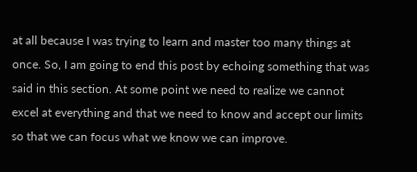at all because I was trying to learn and master too many things at once. So, I am going to end this post by echoing something that was said in this section. At some point we need to realize we cannot excel at everything and that we need to know and accept our limits so that we can focus what we know we can improve.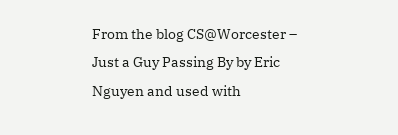From the blog CS@Worcester – Just a Guy Passing By by Eric Nguyen and used with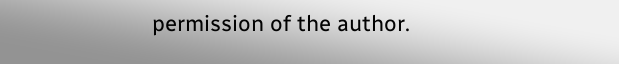permission of the author.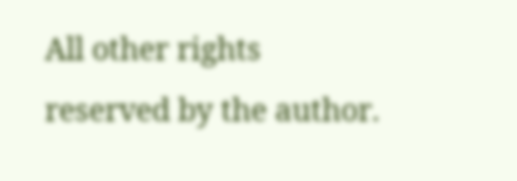All other rights reserved by the author.